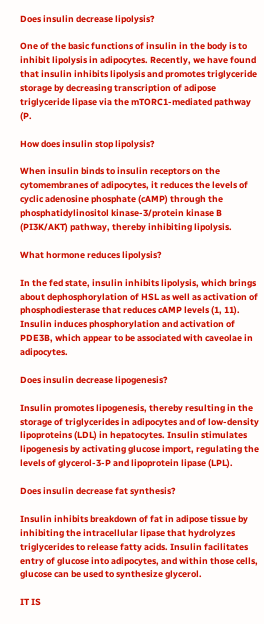Does insulin decrease lipolysis?

One of the basic functions of insulin in the body is to inhibit lipolysis in adipocytes. Recently, we have found that insulin inhibits lipolysis and promotes triglyceride storage by decreasing transcription of adipose triglyceride lipase via the mTORC1-mediated pathway (P.

How does insulin stop lipolysis?

When insulin binds to insulin receptors on the cytomembranes of adipocytes, it reduces the levels of cyclic adenosine phosphate (cAMP) through the phosphatidylinositol kinase-3/protein kinase B (PI3K/AKT) pathway, thereby inhibiting lipolysis.

What hormone reduces lipolysis?

In the fed state, insulin inhibits lipolysis, which brings about dephosphorylation of HSL as well as activation of phosphodiesterase that reduces cAMP levels (1, 11). Insulin induces phosphorylation and activation of PDE3B, which appear to be associated with caveolae in adipocytes.

Does insulin decrease lipogenesis?

Insulin promotes lipogenesis, thereby resulting in the storage of triglycerides in adipocytes and of low-density lipoproteins (LDL) in hepatocytes. Insulin stimulates lipogenesis by activating glucose import, regulating the levels of glycerol-3-P and lipoprotein lipase (LPL).

Does insulin decrease fat synthesis?

Insulin inhibits breakdown of fat in adipose tissue by inhibiting the intracellular lipase that hydrolyzes triglycerides to release fatty acids. Insulin facilitates entry of glucose into adipocytes, and within those cells, glucose can be used to synthesize glycerol.

IT IS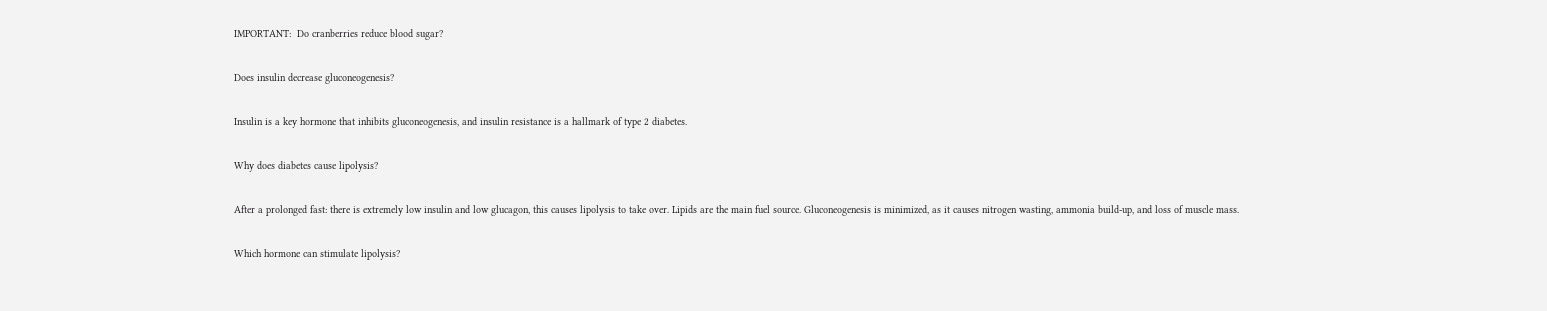IMPORTANT:  Do cranberries reduce blood sugar?

Does insulin decrease gluconeogenesis?

Insulin is a key hormone that inhibits gluconeogenesis, and insulin resistance is a hallmark of type 2 diabetes.

Why does diabetes cause lipolysis?

After a prolonged fast: there is extremely low insulin and low glucagon, this causes lipolysis to take over. Lipids are the main fuel source. Gluconeogenesis is minimized, as it causes nitrogen wasting, ammonia build-up, and loss of muscle mass.

Which hormone can stimulate lipolysis?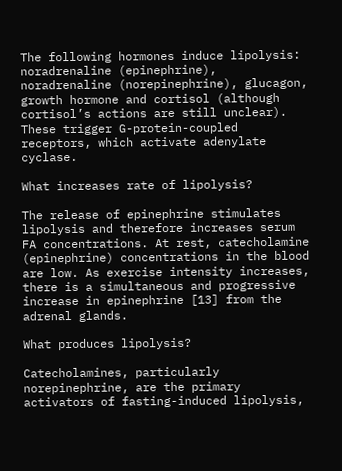The following hormones induce lipolysis: noradrenaline (epinephrine), noradrenaline (norepinephrine), glucagon, growth hormone and cortisol (although cortisol’s actions are still unclear). These trigger G-protein-coupled receptors, which activate adenylate cyclase.

What increases rate of lipolysis?

The release of epinephrine stimulates lipolysis and therefore increases serum FA concentrations. At rest, catecholamine (epinephrine) concentrations in the blood are low. As exercise intensity increases, there is a simultaneous and progressive increase in epinephrine [13] from the adrenal glands.

What produces lipolysis?

Catecholamines, particularly norepinephrine, are the primary activators of fasting-induced lipolysis,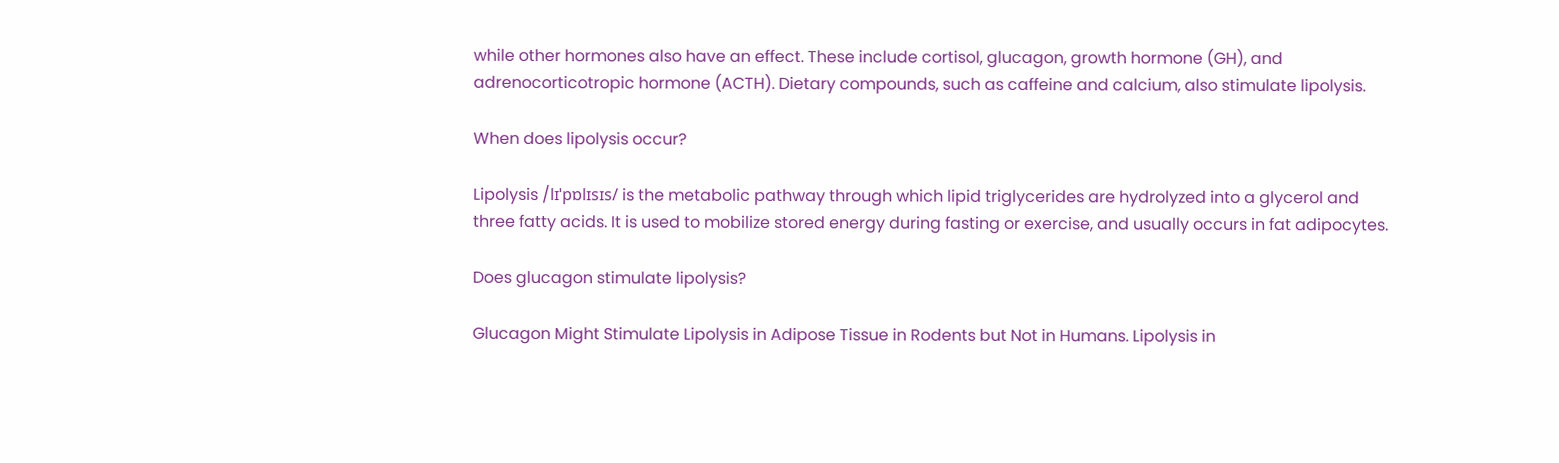while other hormones also have an effect. These include cortisol, glucagon, growth hormone (GH), and adrenocorticotropic hormone (ACTH). Dietary compounds, such as caffeine and calcium, also stimulate lipolysis.

When does lipolysis occur?

Lipolysis /lɪˈpɒlɪsɪs/ is the metabolic pathway through which lipid triglycerides are hydrolyzed into a glycerol and three fatty acids. It is used to mobilize stored energy during fasting or exercise, and usually occurs in fat adipocytes.

Does glucagon stimulate lipolysis?

Glucagon Might Stimulate Lipolysis in Adipose Tissue in Rodents but Not in Humans. Lipolysis in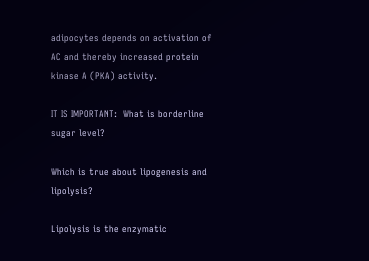adipocytes depends on activation of AC and thereby increased protein kinase A (PKA) activity.

IT IS IMPORTANT:  What is borderline sugar level?

Which is true about lipogenesis and lipolysis?

Lipolysis is the enzymatic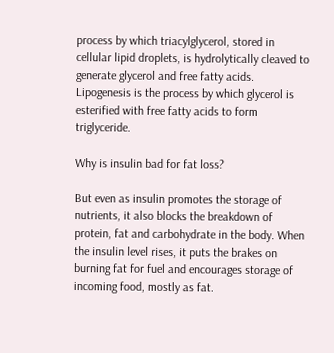process by which triacylglycerol, stored in cellular lipid droplets, is hydrolytically cleaved to generate glycerol and free fatty acids. Lipogenesis is the process by which glycerol is esterified with free fatty acids to form triglyceride.

Why is insulin bad for fat loss?

But even as insulin promotes the storage of nutrients, it also blocks the breakdown of protein, fat and carbohydrate in the body. When the insulin level rises, it puts the brakes on burning fat for fuel and encourages storage of incoming food, mostly as fat.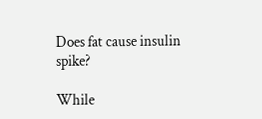Does fat cause insulin spike?

While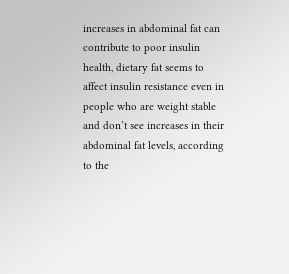increases in abdominal fat can contribute to poor insulin health, dietary fat seems to affect insulin resistance even in people who are weight stable and don’t see increases in their abdominal fat levels, according to the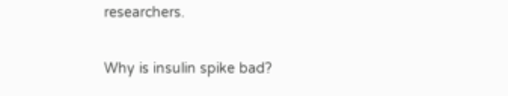researchers.

Why is insulin spike bad?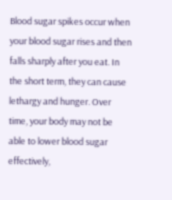Blood sugar spikes occur when your blood sugar rises and then falls sharply after you eat. In the short term, they can cause lethargy and hunger. Over time, your body may not be able to lower blood sugar effectively,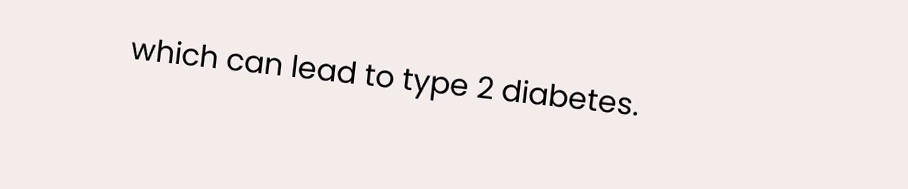which can lead to type 2 diabetes.